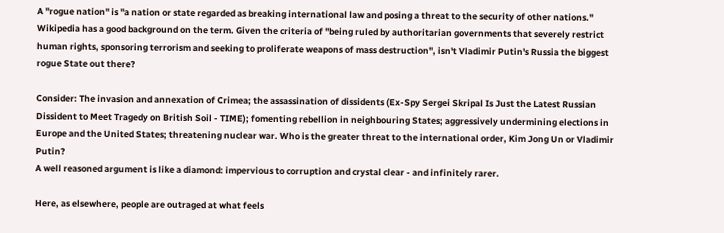A "rogue nation" is "a nation or state regarded as breaking international law and posing a threat to the security of other nations." Wikipedia has a good background on the term. Given the criteria of "being ruled by authoritarian governments that severely restrict human rights, sponsoring terrorism and seeking to proliferate weapons of mass destruction", isn't Vladimir Putin's Russia the biggest rogue State out there?

Consider: The invasion and annexation of Crimea; the assassination of dissidents (Ex-Spy Sergei Skripal Is Just the Latest Russian Dissident to Meet Tragedy on British Soil - TIME); fomenting rebellion in neighbouring States; aggressively undermining elections in Europe and the United States; threatening nuclear war. Who is the greater threat to the international order, Kim Jong Un or Vladimir Putin?
A well reasoned argument is like a diamond: impervious to corruption and crystal clear - and infinitely rarer.

Here, as elsewhere, people are outraged at what feels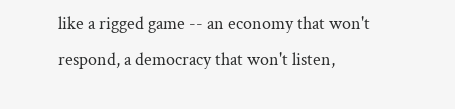like a rigged game -- an economy that won't respond, a democracy that won't listen,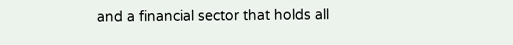and a financial sector that holds all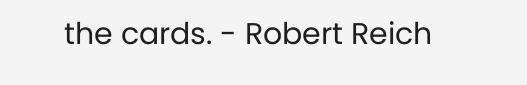the cards. - Robert Reich